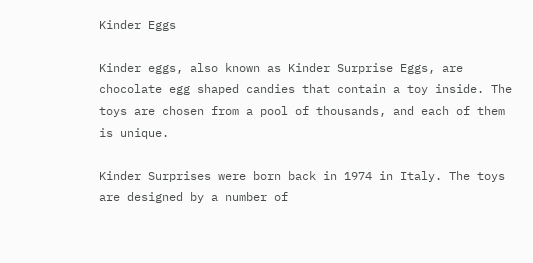Kinder Eggs

Kinder eggs, also known as Kinder Surprise Eggs, are chocolate egg shaped candies that contain a toy inside. The toys are chosen from a pool of thousands, and each of them is unique.

Kinder Surprises were born back in 1974 in Italy. The toys are designed by a number of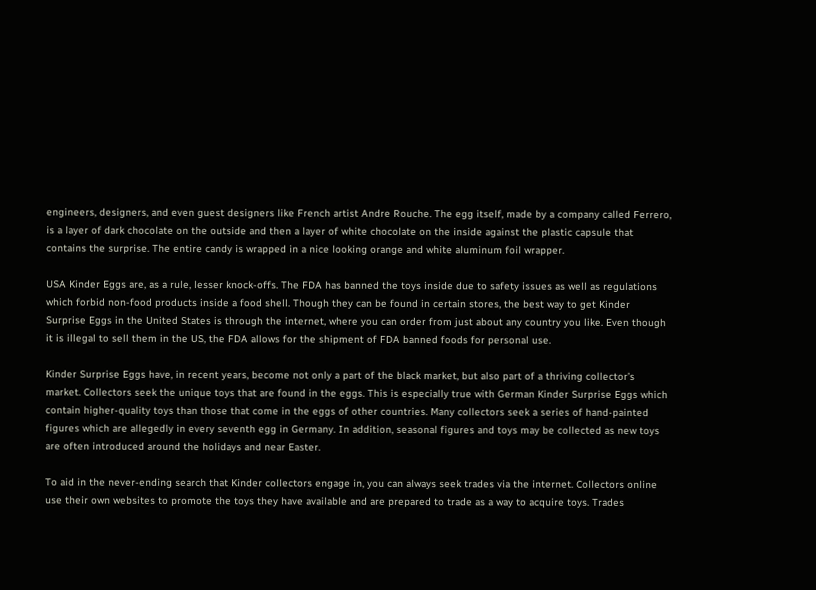engineers, designers, and even guest designers like French artist Andre Rouche. The egg itself, made by a company called Ferrero, is a layer of dark chocolate on the outside and then a layer of white chocolate on the inside against the plastic capsule that contains the surprise. The entire candy is wrapped in a nice looking orange and white aluminum foil wrapper.

USA Kinder Eggs are, as a rule, lesser knock-offs. The FDA has banned the toys inside due to safety issues as well as regulations which forbid non-food products inside a food shell. Though they can be found in certain stores, the best way to get Kinder Surprise Eggs in the United States is through the internet, where you can order from just about any country you like. Even though it is illegal to sell them in the US, the FDA allows for the shipment of FDA banned foods for personal use.

Kinder Surprise Eggs have, in recent years, become not only a part of the black market, but also part of a thriving collector’s market. Collectors seek the unique toys that are found in the eggs. This is especially true with German Kinder Surprise Eggs which contain higher-quality toys than those that come in the eggs of other countries. Many collectors seek a series of hand-painted figures which are allegedly in every seventh egg in Germany. In addition, seasonal figures and toys may be collected as new toys are often introduced around the holidays and near Easter.

To aid in the never-ending search that Kinder collectors engage in, you can always seek trades via the internet. Collectors online use their own websites to promote the toys they have available and are prepared to trade as a way to acquire toys. Trades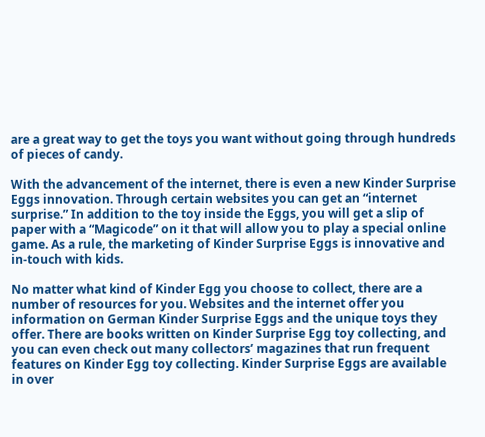are a great way to get the toys you want without going through hundreds of pieces of candy.

With the advancement of the internet, there is even a new Kinder Surprise Eggs innovation. Through certain websites you can get an “internet surprise.” In addition to the toy inside the Eggs, you will get a slip of paper with a “Magicode” on it that will allow you to play a special online game. As a rule, the marketing of Kinder Surprise Eggs is innovative and in-touch with kids.

No matter what kind of Kinder Egg you choose to collect, there are a number of resources for you. Websites and the internet offer you information on German Kinder Surprise Eggs and the unique toys they offer. There are books written on Kinder Surprise Egg toy collecting, and you can even check out many collectors’ magazines that run frequent features on Kinder Egg toy collecting. Kinder Surprise Eggs are available in over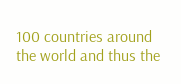100 countries around the world and thus the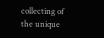collecting of the unique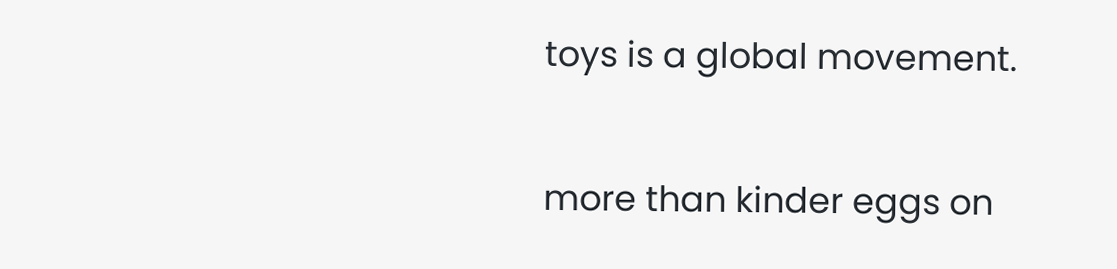toys is a global movement.

more than kinder eggs on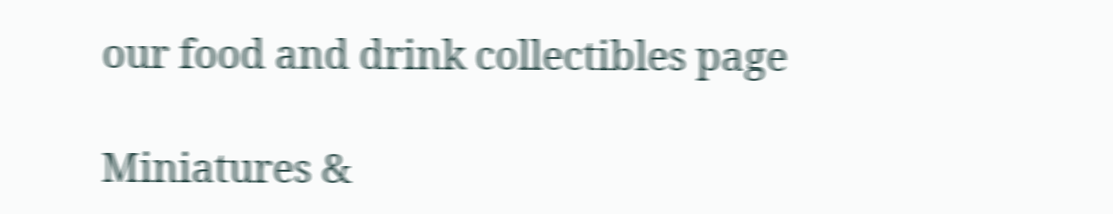our food and drink collectibles page

Miniatures &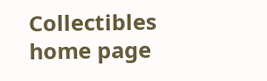Collectibles home page